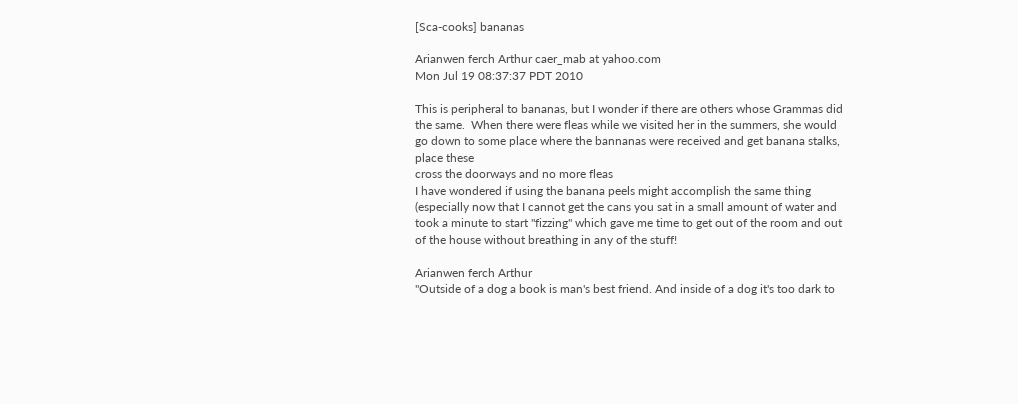[Sca-cooks] bananas

Arianwen ferch Arthur caer_mab at yahoo.com
Mon Jul 19 08:37:37 PDT 2010

This is peripheral to bananas, but I wonder if there are others whose Grammas did the same.  When there were fleas while we visited her in the summers, she would go down to some place where the bannanas were received and get banana stalks, place these
cross the doorways and no more fleas
I have wondered if using the banana peels might accomplish the same thing (especially now that I cannot get the cans you sat in a small amount of water and took a minute to start "fizzing" which gave me time to get out of the room and out of the house without breathing in any of the stuff!

Arianwen ferch Arthur
"Outside of a dog a book is man's best friend. And inside of a dog it's too dark to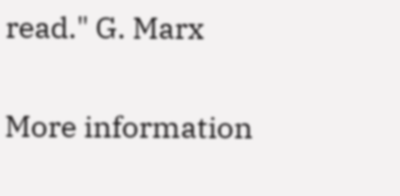read." G. Marx


More information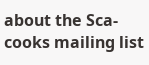about the Sca-cooks mailing list